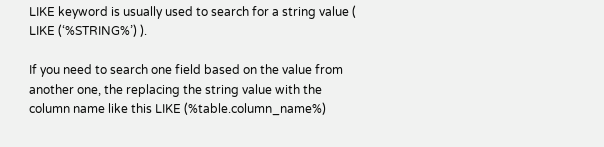LIKE keyword is usually used to search for a string value ( LIKE (‘%STRING%’) ).

If you need to search one field based on the value from another one, the replacing the string value with the column name like this LIKE (%table.column_name%)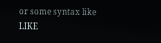or some syntax like LIKE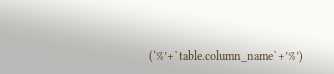(‘%’+`table.column_name`+’%’)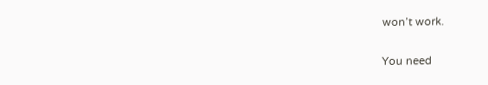won’t work.

You need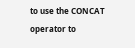to use the CONCAT operator to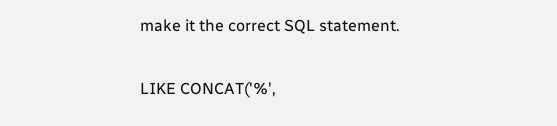make it the correct SQL statement.

LIKE CONCAT('%',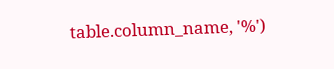table.column_name, '%')